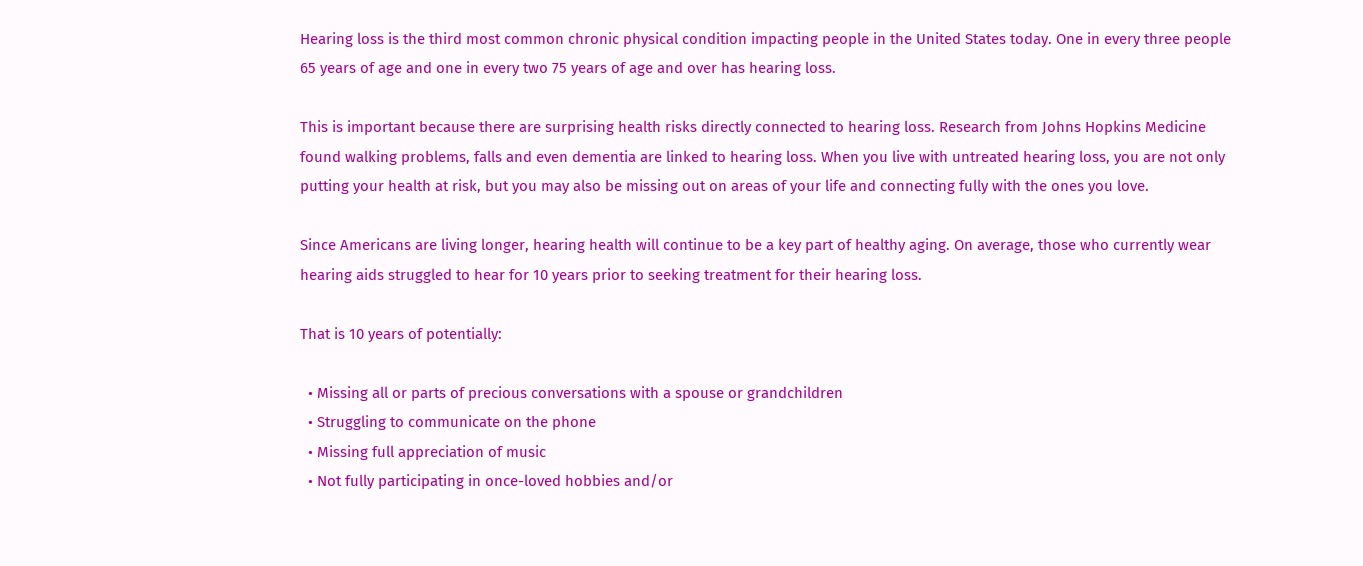Hearing loss is the third most common chronic physical condition impacting people in the United States today. One in every three people 65 years of age and one in every two 75 years of age and over has hearing loss.

This is important because there are surprising health risks directly connected to hearing loss. Research from Johns Hopkins Medicine found walking problems, falls and even dementia are linked to hearing loss. When you live with untreated hearing loss, you are not only putting your health at risk, but you may also be missing out on areas of your life and connecting fully with the ones you love.

Since Americans are living longer, hearing health will continue to be a key part of healthy aging. On average, those who currently wear hearing aids struggled to hear for 10 years prior to seeking treatment for their hearing loss.

That is 10 years of potentially:

  • Missing all or parts of precious conversations with a spouse or grandchildren
  • Struggling to communicate on the phone
  • Missing full appreciation of music
  • Not fully participating in once-loved hobbies and/or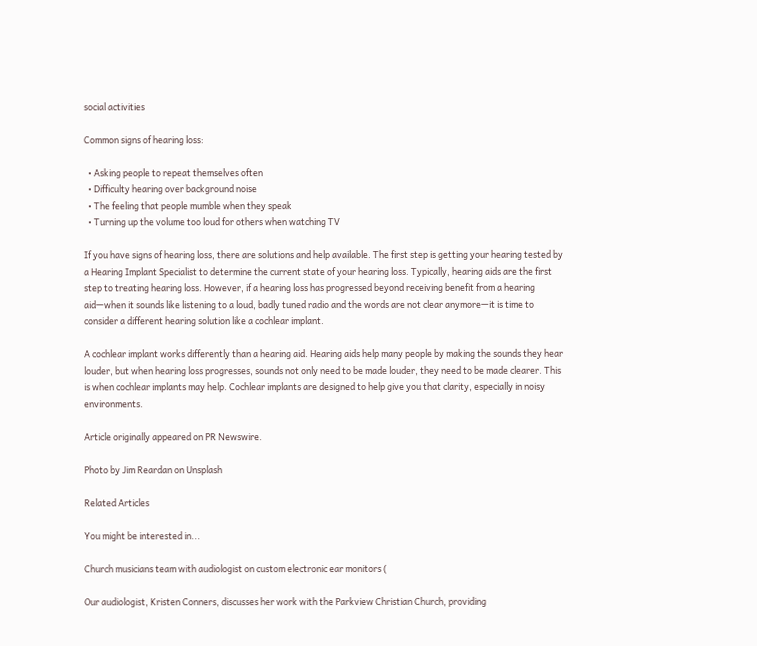social activities

Common signs of hearing loss:

  • Asking people to repeat themselves often
  • Difficulty hearing over background noise
  • The feeling that people mumble when they speak
  • Turning up the volume too loud for others when watching TV

If you have signs of hearing loss, there are solutions and help available. The first step is getting your hearing tested by a Hearing Implant Specialist to determine the current state of your hearing loss. Typically, hearing aids are the first step to treating hearing loss. However, if a hearing loss has progressed beyond receiving benefit from a hearing aid—when it sounds like listening to a loud, badly tuned radio and the words are not clear anymore—it is time to consider a different hearing solution like a cochlear implant.

A cochlear implant works differently than a hearing aid. Hearing aids help many people by making the sounds they hear louder, but when hearing loss progresses, sounds not only need to be made louder, they need to be made clearer. This is when cochlear implants may help. Cochlear implants are designed to help give you that clarity, especially in noisy environments.

Article originally appeared on PR Newswire.

Photo by Jim Reardan on Unsplash

Related Articles

You might be interested in...

Church musicians team with audiologist on custom electronic ear monitors (

Our audiologist, Kristen Conners, discusses her work with the Parkview Christian Church, providing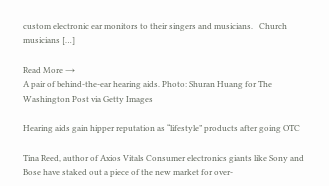custom electronic ear monitors to their singers and musicians.   Church musicians […]

Read More →
A pair of behind-the-ear hearing aids. Photo: Shuran Huang for The Washington Post via Getty Images

Hearing aids gain hipper reputation as “lifestyle” products after going OTC

Tina Reed, author of Axios Vitals Consumer electronics giants like Sony and Bose have staked out a piece of the new market for over-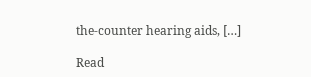the-counter hearing aids, […]

Read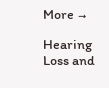More →

Hearing Loss and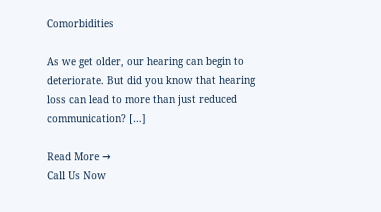Comorbidities

As we get older, our hearing can begin to deteriorate. But did you know that hearing loss can lead to more than just reduced communication? […]

Read More →
Call Us Now